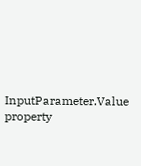InputParameter.Value property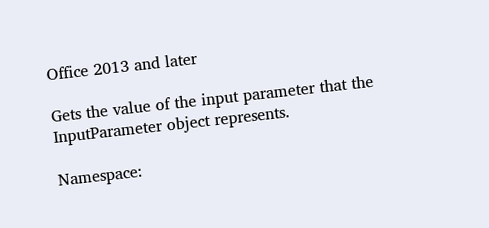Office 2013 and later

Gets the value of the input parameter that the InputParameter object represents.

Namespace: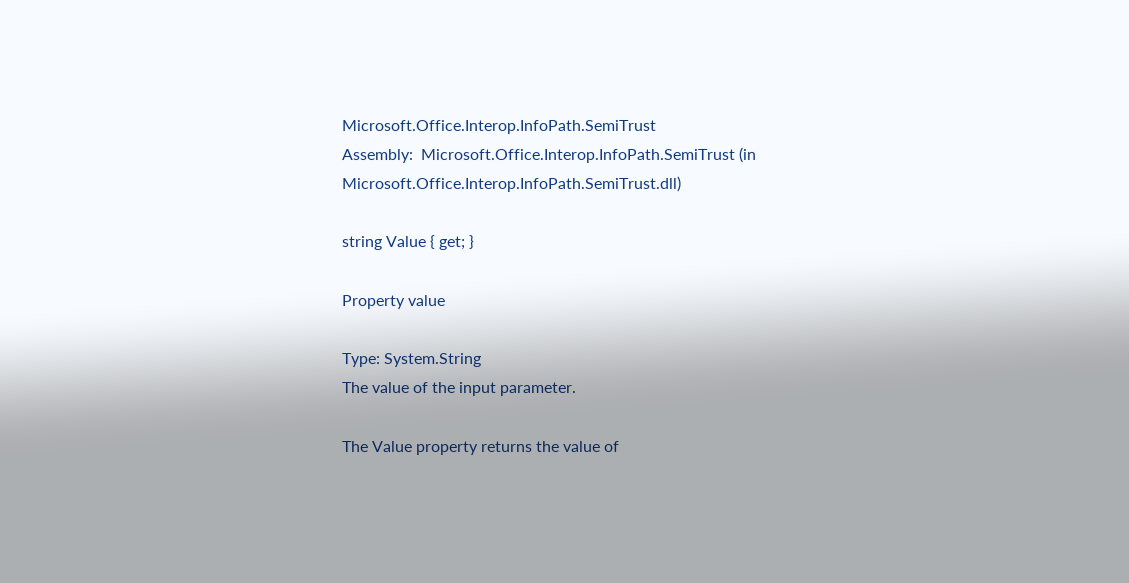Microsoft.Office.Interop.InfoPath.SemiTrust
Assembly:  Microsoft.Office.Interop.InfoPath.SemiTrust (in Microsoft.Office.Interop.InfoPath.SemiTrust.dll)

string Value { get; }

Property value

Type: System.String
The value of the input parameter.

The Value property returns the value of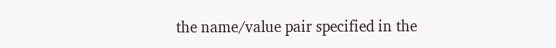the name/value pair specified in the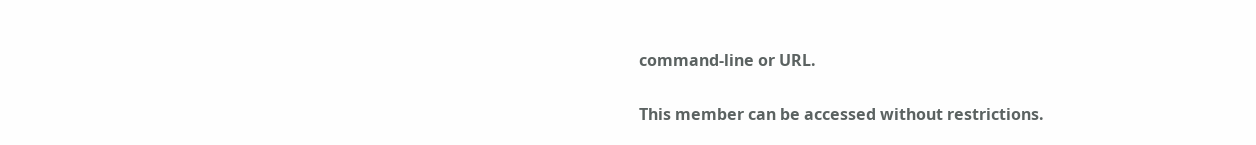command-line or URL.

This member can be accessed without restrictions.